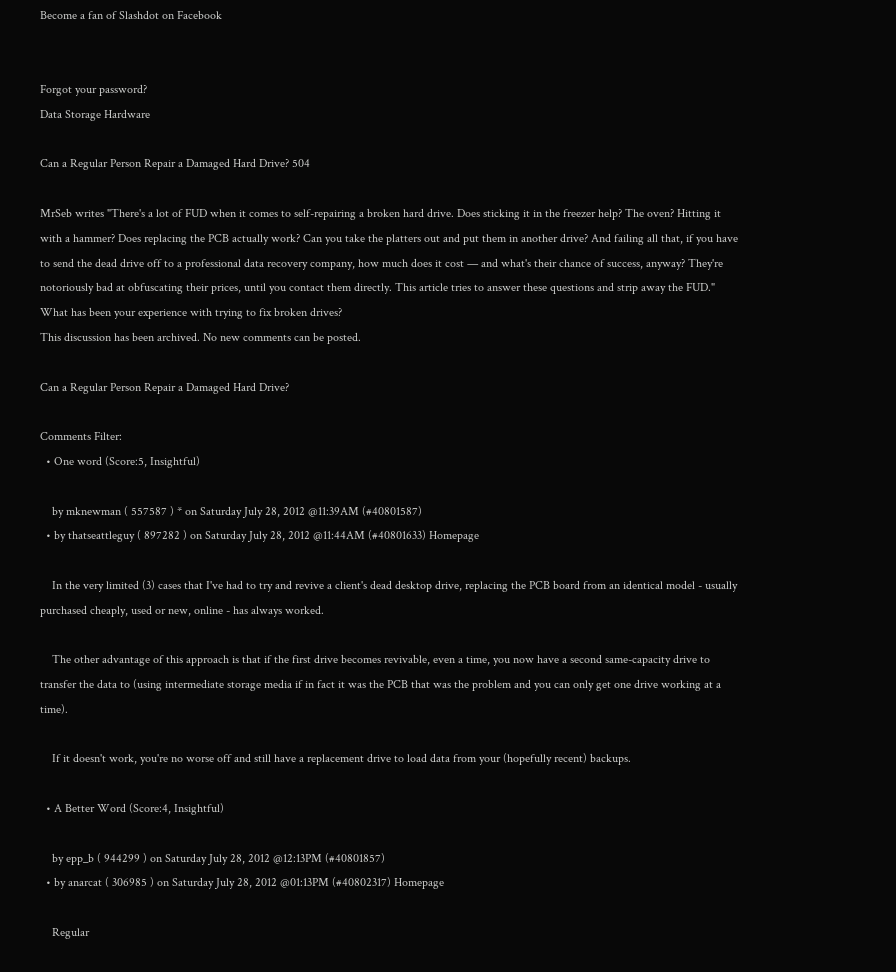Become a fan of Slashdot on Facebook


Forgot your password?
Data Storage Hardware

Can a Regular Person Repair a Damaged Hard Drive? 504

MrSeb writes "There's a lot of FUD when it comes to self-repairing a broken hard drive. Does sticking it in the freezer help? The oven? Hitting it with a hammer? Does replacing the PCB actually work? Can you take the platters out and put them in another drive? And failing all that, if you have to send the dead drive off to a professional data recovery company, how much does it cost — and what's their chance of success, anyway? They're notoriously bad at obfuscating their prices, until you contact them directly. This article tries to answer these questions and strip away the FUD." What has been your experience with trying to fix broken drives?
This discussion has been archived. No new comments can be posted.

Can a Regular Person Repair a Damaged Hard Drive?

Comments Filter:
  • One word (Score:5, Insightful)

    by mknewman ( 557587 ) * on Saturday July 28, 2012 @11:39AM (#40801587)
  • by thatseattleguy ( 897282 ) on Saturday July 28, 2012 @11:44AM (#40801633) Homepage

    In the very limited (3) cases that I've had to try and revive a client's dead desktop drive, replacing the PCB board from an identical model - usually purchased cheaply, used or new, online - has always worked.

    The other advantage of this approach is that if the first drive becomes revivable, even a time, you now have a second same-capacity drive to transfer the data to (using intermediate storage media if in fact it was the PCB that was the problem and you can only get one drive working at a time).

    If it doesn't work, you're no worse off and still have a replacement drive to load data from your (hopefully recent) backups.

  • A Better Word (Score:4, Insightful)

    by epp_b ( 944299 ) on Saturday July 28, 2012 @12:13PM (#40801857)
  • by anarcat ( 306985 ) on Saturday July 28, 2012 @01:13PM (#40802317) Homepage

    Regular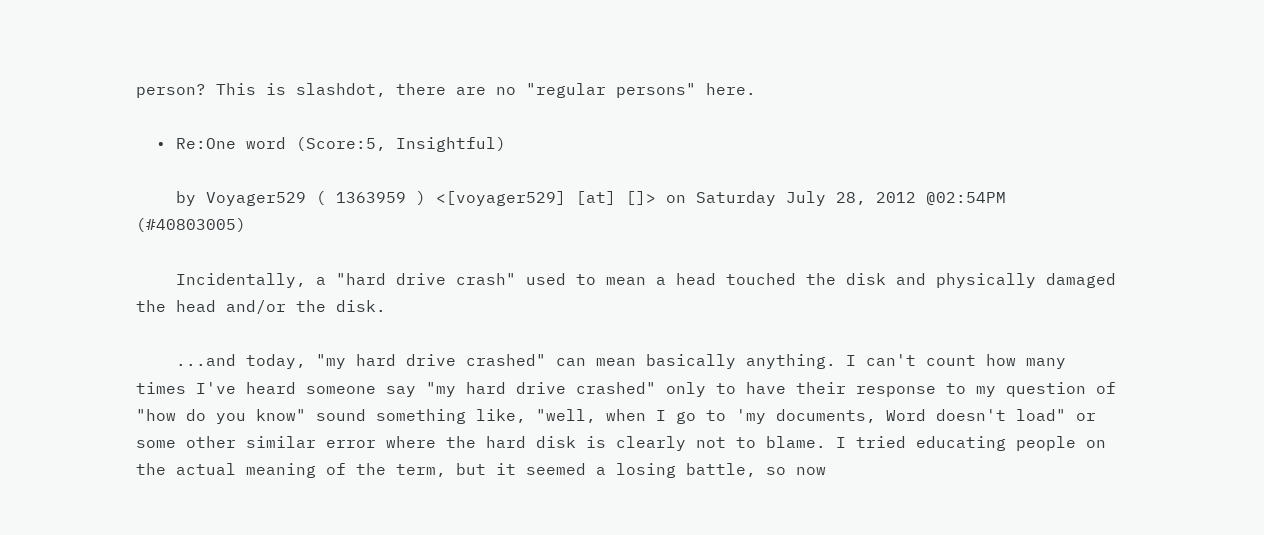person? This is slashdot, there are no "regular persons" here.

  • Re:One word (Score:5, Insightful)

    by Voyager529 ( 1363959 ) <[voyager529] [at] []> on Saturday July 28, 2012 @02:54PM (#40803005)

    Incidentally, a "hard drive crash" used to mean a head touched the disk and physically damaged the head and/or the disk.

    ...and today, "my hard drive crashed" can mean basically anything. I can't count how many times I've heard someone say "my hard drive crashed" only to have their response to my question of "how do you know" sound something like, "well, when I go to 'my documents, Word doesn't load" or some other similar error where the hard disk is clearly not to blame. I tried educating people on the actual meaning of the term, but it seemed a losing battle, so now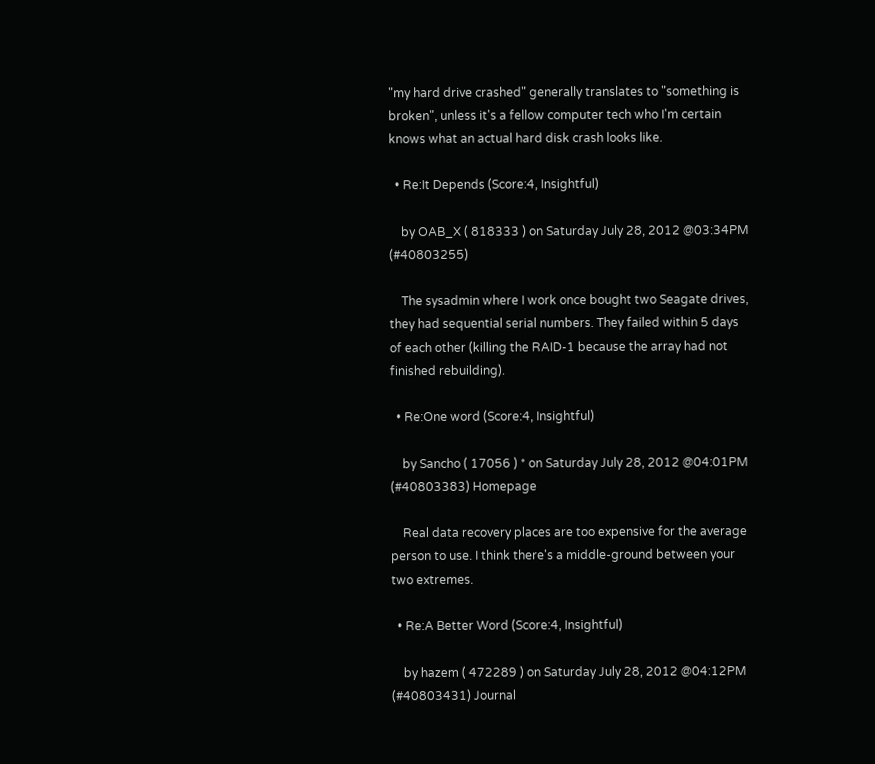"my hard drive crashed" generally translates to "something is broken", unless it's a fellow computer tech who I'm certain knows what an actual hard disk crash looks like.

  • Re:It Depends (Score:4, Insightful)

    by OAB_X ( 818333 ) on Saturday July 28, 2012 @03:34PM (#40803255)

    The sysadmin where I work once bought two Seagate drives, they had sequential serial numbers. They failed within 5 days of each other (killing the RAID-1 because the array had not finished rebuilding).

  • Re:One word (Score:4, Insightful)

    by Sancho ( 17056 ) * on Saturday July 28, 2012 @04:01PM (#40803383) Homepage

    Real data recovery places are too expensive for the average person to use. I think there's a middle-ground between your two extremes.

  • Re:A Better Word (Score:4, Insightful)

    by hazem ( 472289 ) on Saturday July 28, 2012 @04:12PM (#40803431) Journal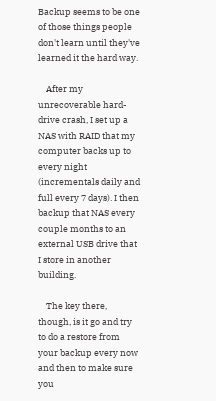Backup seems to be one of those things people don't learn until they've learned it the hard way.

    After my unrecoverable hard-drive crash, I set up a NAS with RAID that my computer backs up to every night (incrementals daily and full every 7 days). I then backup that NAS every couple months to an external USB drive that I store in another building.

    The key there, though, is it go and try to do a restore from your backup every now and then to make sure you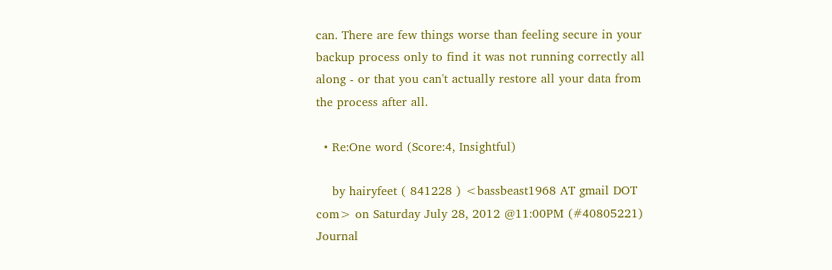can. There are few things worse than feeling secure in your backup process only to find it was not running correctly all along - or that you can't actually restore all your data from the process after all.

  • Re:One word (Score:4, Insightful)

    by hairyfeet ( 841228 ) <bassbeast1968 AT gmail DOT com> on Saturday July 28, 2012 @11:00PM (#40805221) Journal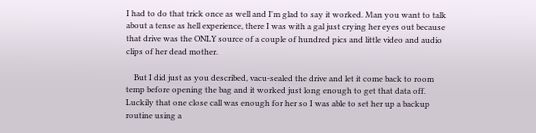I had to do that trick once as well and I'm glad to say it worked. Man you want to talk about a tense as hell experience, there I was with a gal just crying her eyes out because that drive was the ONLY source of a couple of hundred pics and little video and audio clips of her dead mother.

    But I did just as you described, vacu-sealed the drive and let it come back to room temp before opening the bag and it worked just long enough to get that data off. Luckily that one close call was enough for her so I was able to set her up a backup routine using a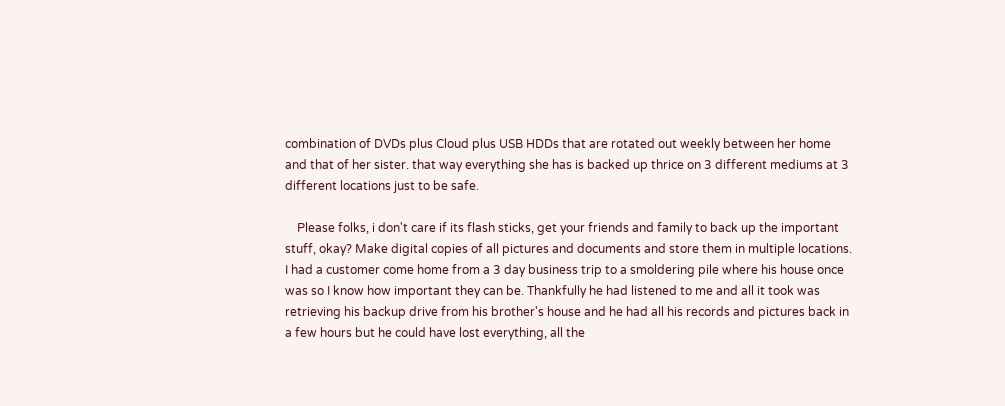combination of DVDs plus Cloud plus USB HDDs that are rotated out weekly between her home and that of her sister. that way everything she has is backed up thrice on 3 different mediums at 3 different locations just to be safe.

    Please folks, i don't care if its flash sticks, get your friends and family to back up the important stuff, okay? Make digital copies of all pictures and documents and store them in multiple locations. I had a customer come home from a 3 day business trip to a smoldering pile where his house once was so I know how important they can be. Thankfully he had listened to me and all it took was retrieving his backup drive from his brother's house and he had all his records and pictures back in a few hours but he could have lost everything, all the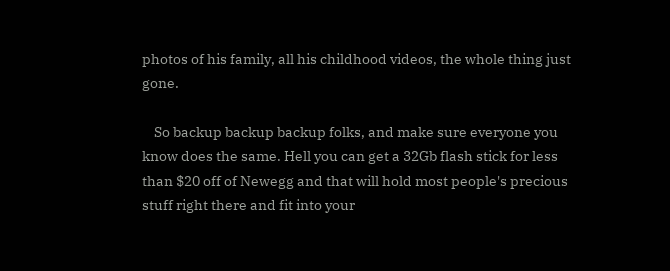photos of his family, all his childhood videos, the whole thing just gone.

    So backup backup backup folks, and make sure everyone you know does the same. Hell you can get a 32Gb flash stick for less than $20 off of Newegg and that will hold most people's precious stuff right there and fit into your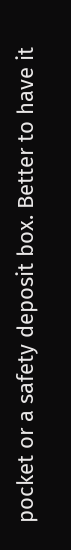pocket or a safety deposit box. Better to have it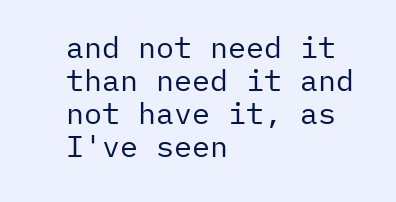and not need it than need it and not have it, as I've seen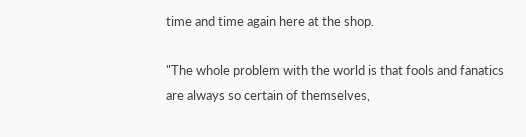time and time again here at the shop.

"The whole problem with the world is that fools and fanatics are always so certain of themselves,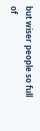but wiser people so full of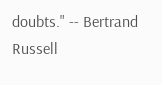doubts." -- Bertrand Russell